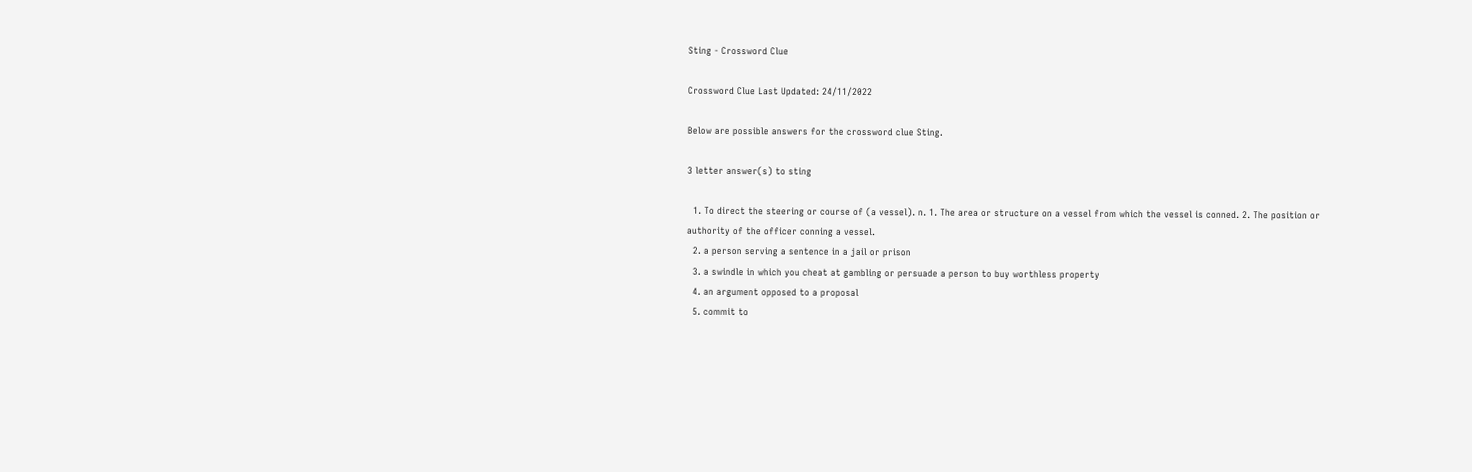Sting - Crossword Clue

Crossword Clue Last Updated: 24/11/2022

Below are possible answers for the crossword clue Sting.

3 letter answer(s) to sting

  1. To direct the steering or course of (a vessel). n. 1. The area or structure on a vessel from which the vessel is conned. 2. The position or authority of the officer conning a vessel.
  2. a person serving a sentence in a jail or prison
  3. a swindle in which you cheat at gambling or persuade a person to buy worthless property
  4. an argument opposed to a proposal
  5. commit to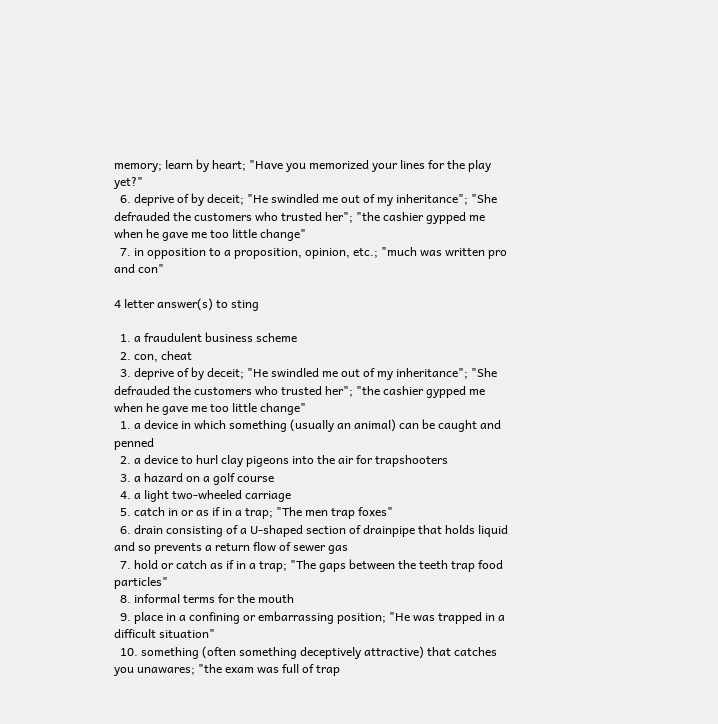memory; learn by heart; "Have you memorized your lines for the play yet?"
  6. deprive of by deceit; "He swindled me out of my inheritance"; "She defrauded the customers who trusted her"; "the cashier gypped me when he gave me too little change"
  7. in opposition to a proposition, opinion, etc.; "much was written pro and con"

4 letter answer(s) to sting

  1. a fraudulent business scheme
  2. con, cheat
  3. deprive of by deceit; "He swindled me out of my inheritance"; "She defrauded the customers who trusted her"; "the cashier gypped me when he gave me too little change"
  1. a device in which something (usually an animal) can be caught and penned
  2. a device to hurl clay pigeons into the air for trapshooters
  3. a hazard on a golf course
  4. a light two-wheeled carriage
  5. catch in or as if in a trap; "The men trap foxes"
  6. drain consisting of a U-shaped section of drainpipe that holds liquid and so prevents a return flow of sewer gas
  7. hold or catch as if in a trap; "The gaps between the teeth trap food particles"
  8. informal terms for the mouth
  9. place in a confining or embarrassing position; "He was trapped in a difficult situation"
  10. something (often something deceptively attractive) that catches you unawares; "the exam was full of trap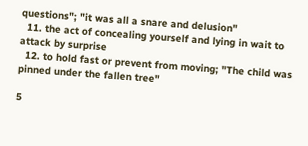questions"; "it was all a snare and delusion"
  11. the act of concealing yourself and lying in wait to attack by surprise
  12. to hold fast or prevent from moving; "The child was pinned under the fallen tree"

5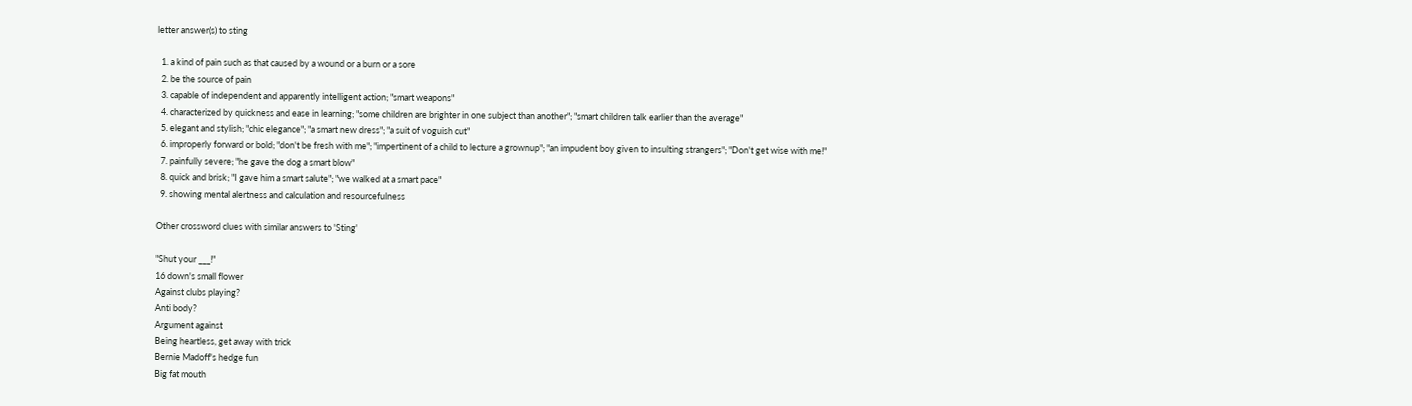letter answer(s) to sting

  1. a kind of pain such as that caused by a wound or a burn or a sore
  2. be the source of pain
  3. capable of independent and apparently intelligent action; "smart weapons"
  4. characterized by quickness and ease in learning; "some children are brighter in one subject than another"; "smart children talk earlier than the average"
  5. elegant and stylish; "chic elegance"; "a smart new dress"; "a suit of voguish cut"
  6. improperly forward or bold; "don't be fresh with me"; "impertinent of a child to lecture a grownup"; "an impudent boy given to insulting strangers"; "Don't get wise with me!"
  7. painfully severe; "he gave the dog a smart blow"
  8. quick and brisk; "I gave him a smart salute"; "we walked at a smart pace"
  9. showing mental alertness and calculation and resourcefulness

Other crossword clues with similar answers to 'Sting'

"Shut your ___!"
16 down's small flower
Against clubs playing?
Anti body?
Argument against
Being heartless, get away with trick
Bernie Madoff's hedge fun
Big fat mouth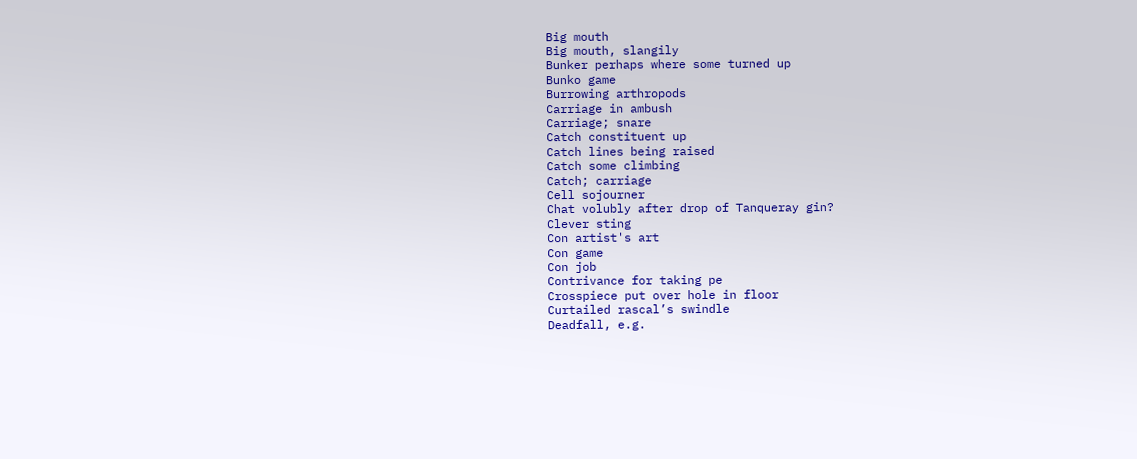Big mouth
Big mouth, slangily
Bunker perhaps where some turned up
Bunko game
Burrowing arthropods
Carriage in ambush
Carriage; snare
Catch constituent up
Catch lines being raised
Catch some climbing
Catch; carriage
Cell sojourner
Chat volubly after drop of Tanqueray gin?
Clever sting
Con artist's art
Con game
Con job
Contrivance for taking pe
Crosspiece put over hole in floor
Curtailed rascal’s swindle
Deadfall, e.g.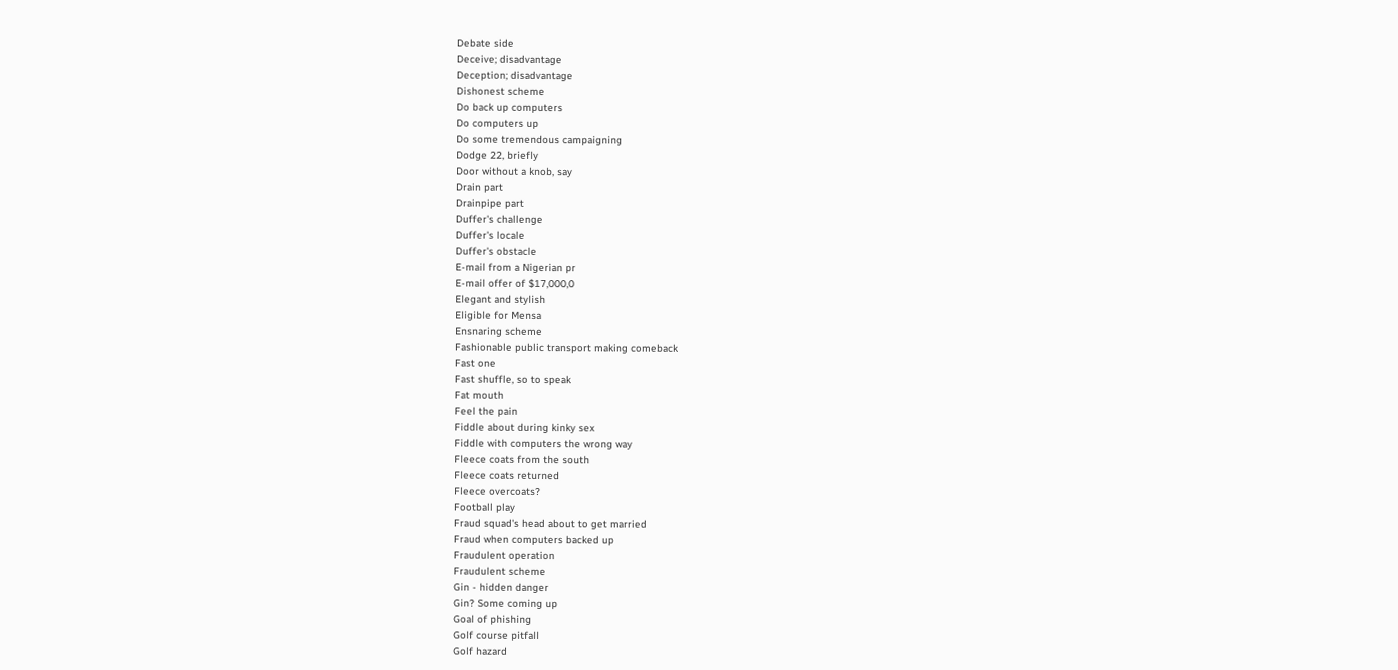Debate side
Deceive; disadvantage
Deception; disadvantage
Dishonest scheme
Do back up computers
Do computers up
Do some tremendous campaigning
Dodge 22, briefly
Door without a knob, say
Drain part
Drainpipe part
Duffer's challenge
Duffer's locale
Duffer's obstacle
E-mail from a Nigerian pr
E-mail offer of $17,000,0
Elegant and stylish
Eligible for Mensa
Ensnaring scheme
Fashionable public transport making comeback
Fast one
Fast shuffle, so to speak
Fat mouth
Feel the pain
Fiddle about during kinky sex
Fiddle with computers the wrong way
Fleece coats from the south
Fleece coats returned
Fleece overcoats?
Football play
Fraud squad's head about to get married
Fraud when computers backed up
Fraudulent operation
Fraudulent scheme
Gin - hidden danger
Gin? Some coming up
Goal of phishing
Golf course pitfall
Golf hazard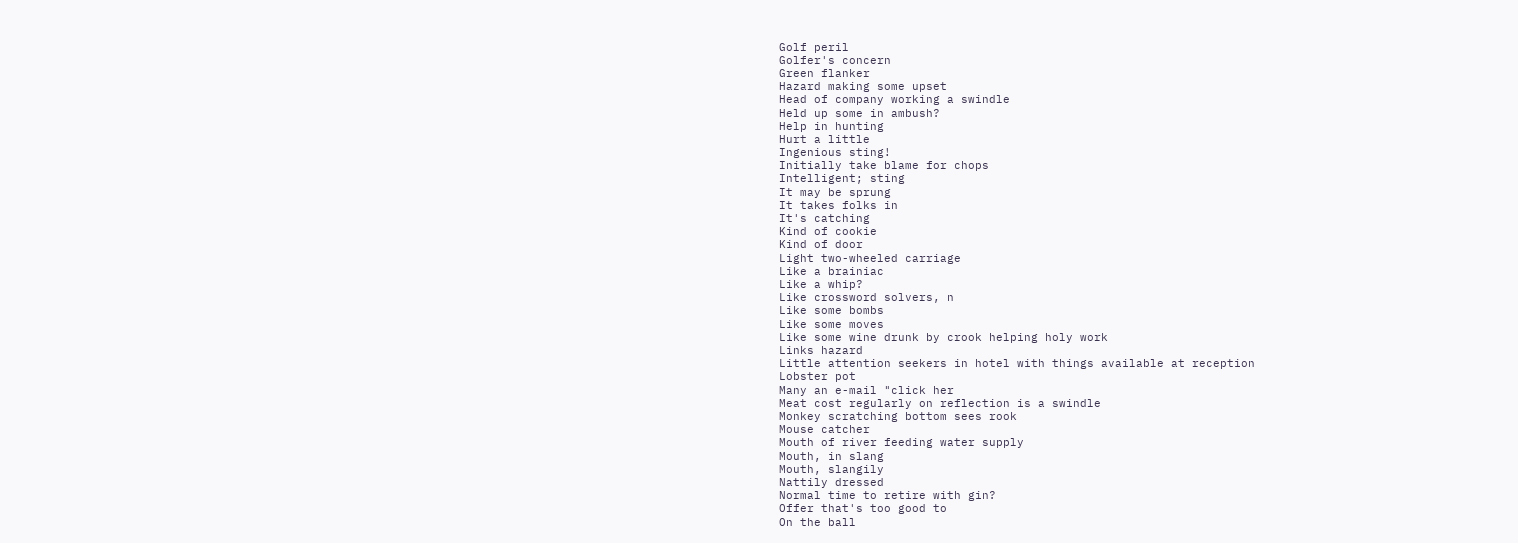Golf peril
Golfer's concern
Green flanker
Hazard making some upset
Head of company working a swindle
Held up some in ambush?
Help in hunting
Hurt a little
Ingenious sting!
Initially take blame for chops
Intelligent; sting
It may be sprung
It takes folks in
It's catching
Kind of cookie
Kind of door
Light two-wheeled carriage
Like a brainiac
Like a whip?
Like crossword solvers, n
Like some bombs
Like some moves
Like some wine drunk by crook helping holy work
Links hazard
Little attention seekers in hotel with things available at reception
Lobster pot
Many an e-mail "click her
Meat cost regularly on reflection is a swindle
Monkey scratching bottom sees rook
Mouse catcher
Mouth of river feeding water supply
Mouth, in slang
Mouth, slangily
Nattily dressed
Normal time to retire with gin?
Offer that's too good to
On the ball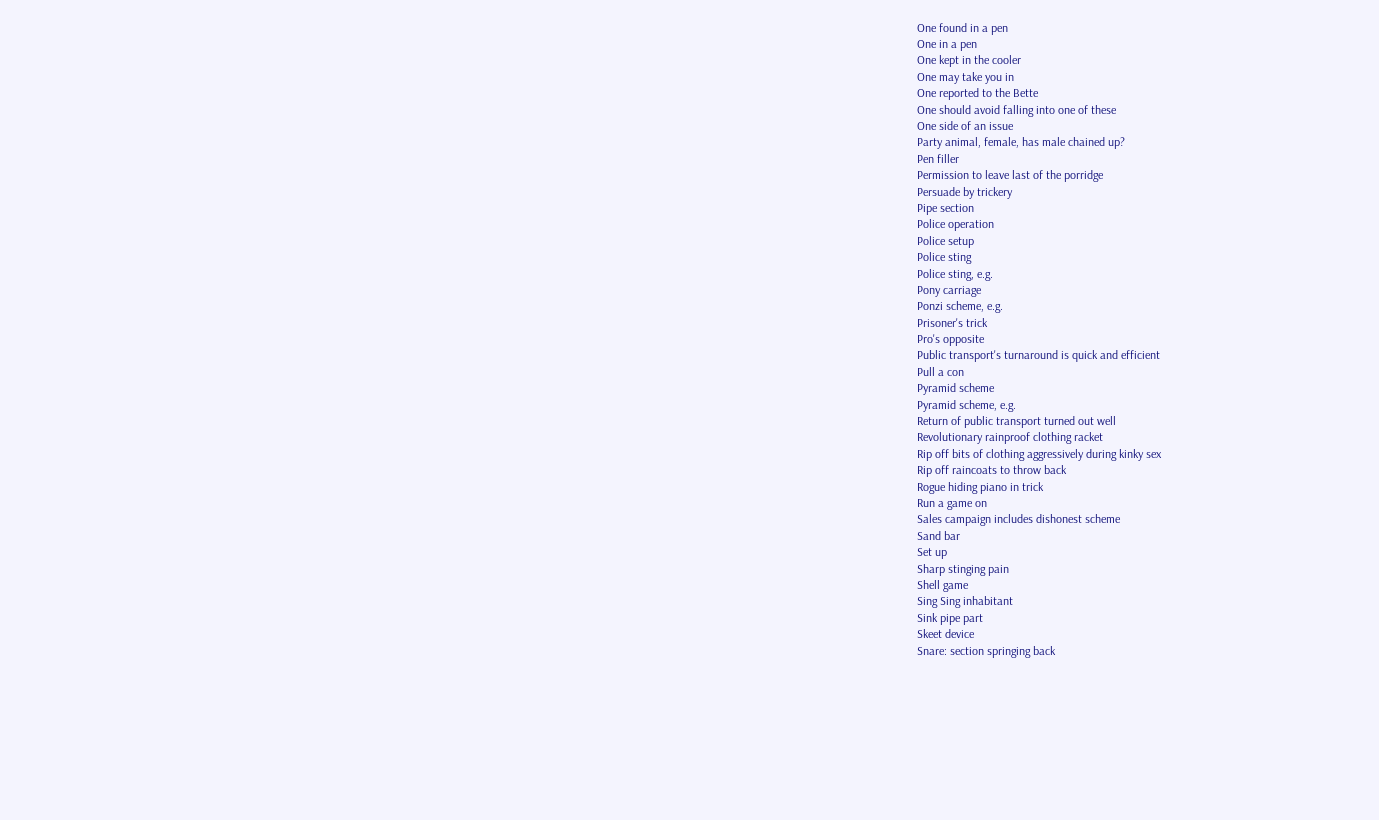One found in a pen
One in a pen
One kept in the cooler
One may take you in
One reported to the Bette
One should avoid falling into one of these
One side of an issue
Party animal, female, has male chained up?
Pen filler
Permission to leave last of the porridge
Persuade by trickery
Pipe section
Police operation
Police setup
Police sting
Police sting, e.g.
Pony carriage
Ponzi scheme, e.g.
Prisoner's trick
Pro's opposite
Public transport's turnaround is quick and efficient
Pull a con
Pyramid scheme
Pyramid scheme, e.g.
Return of public transport turned out well
Revolutionary rainproof clothing racket
Rip off bits of clothing aggressively during kinky sex
Rip off raincoats to throw back
Rogue hiding piano in trick
Run a game on
Sales campaign includes dishonest scheme
Sand bar
Set up
Sharp stinging pain
Shell game
Sing Sing inhabitant
Sink pipe part
Skeet device
Snare: section springing back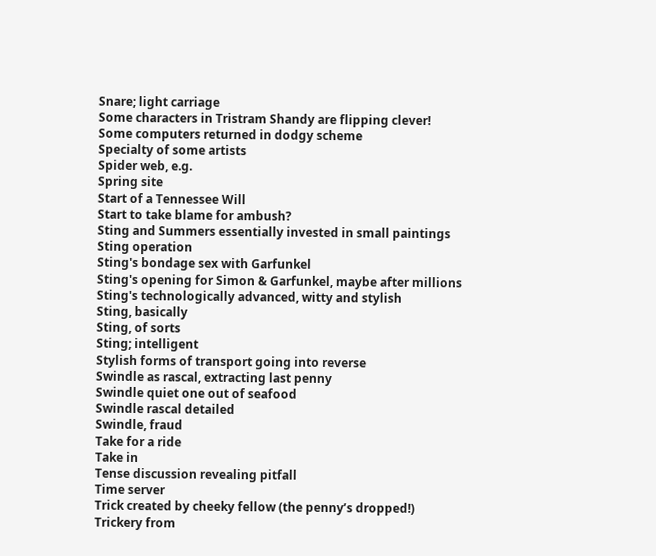Snare; light carriage
Some characters in Tristram Shandy are flipping clever!
Some computers returned in dodgy scheme
Specialty of some artists
Spider web, e.g.
Spring site
Start of a Tennessee Will
Start to take blame for ambush?
Sting and Summers essentially invested in small paintings
Sting operation
Sting's bondage sex with Garfunkel
Sting's opening for Simon & Garfunkel, maybe after millions
Sting's technologically advanced, witty and stylish
Sting, basically
Sting, of sorts
Sting; intelligent
Stylish forms of transport going into reverse
Swindle as rascal, extracting last penny
Swindle quiet one out of seafood
Swindle rascal detailed
Swindle, fraud
Take for a ride
Take in
Tense discussion revealing pitfall
Time server
Trick created by cheeky fellow (the penny’s dropped!)
Trickery from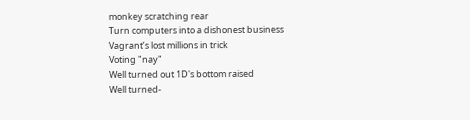monkey scratching rear
Turn computers into a dishonest business
Vagrant’s lost millions in trick
Voting "nay"
Well turned out 1D's bottom raised
Well turned-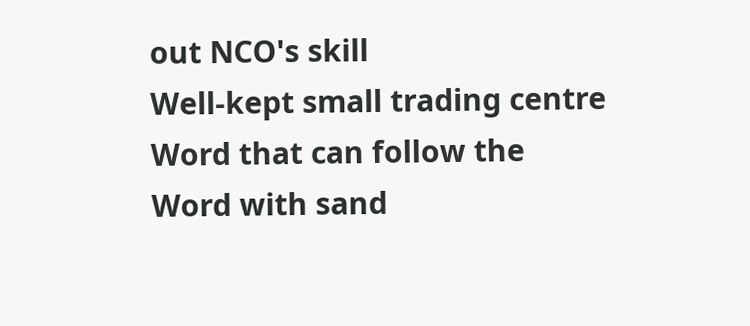out NCO's skill
Well-kept small trading centre
Word that can follow the
Word with sand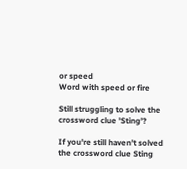or speed
Word with speed or fire

Still struggling to solve the crossword clue 'Sting'?

If you're still haven't solved the crossword clue Sting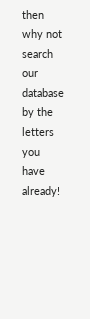then why not search our database by the letters you have already!